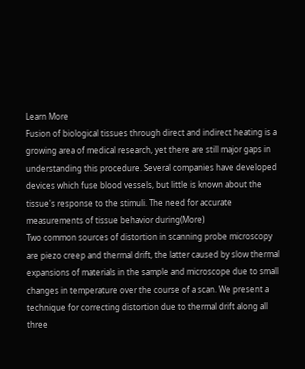Learn More
Fusion of biological tissues through direct and indirect heating is a growing area of medical research, yet there are still major gaps in understanding this procedure. Several companies have developed devices which fuse blood vessels, but little is known about the tissue's response to the stimuli. The need for accurate measurements of tissue behavior during(More)
Two common sources of distortion in scanning probe microscopy are piezo creep and thermal drift, the latter caused by slow thermal expansions of materials in the sample and microscope due to small changes in temperature over the course of a scan. We present a technique for correcting distortion due to thermal drift along all three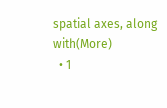spatial axes, along with(More)
  • 1